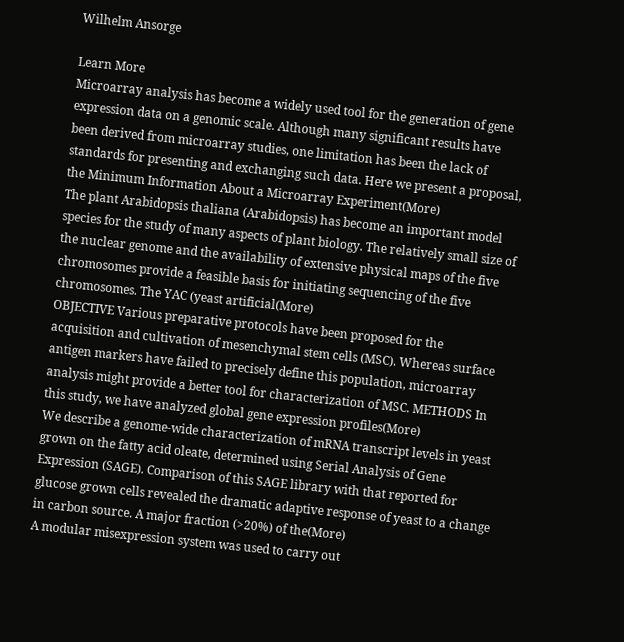Wilhelm Ansorge

Learn More
Microarray analysis has become a widely used tool for the generation of gene expression data on a genomic scale. Although many significant results have been derived from microarray studies, one limitation has been the lack of standards for presenting and exchanging such data. Here we present a proposal, the Minimum Information About a Microarray Experiment(More)
The plant Arabidopsis thaliana (Arabidopsis) has become an important model species for the study of many aspects of plant biology. The relatively small size of the nuclear genome and the availability of extensive physical maps of the five chromosomes provide a feasible basis for initiating sequencing of the five chromosomes. The YAC (yeast artificial(More)
OBJECTIVE Various preparative protocols have been proposed for the acquisition and cultivation of mesenchymal stem cells (MSC). Whereas surface antigen markers have failed to precisely define this population, microarray analysis might provide a better tool for characterization of MSC. METHODS In this study, we have analyzed global gene expression profiles(More)
We describe a genome-wide characterization of mRNA transcript levels in yeast grown on the fatty acid oleate, determined using Serial Analysis of Gene Expression (SAGE). Comparison of this SAGE library with that reported for glucose grown cells revealed the dramatic adaptive response of yeast to a change in carbon source. A major fraction (>20%) of the(More)
A modular misexpression system was used to carry out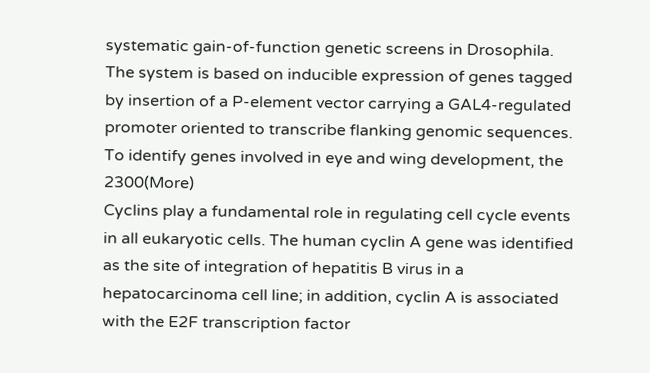systematic gain-of-function genetic screens in Drosophila. The system is based on inducible expression of genes tagged by insertion of a P-element vector carrying a GAL4-regulated promoter oriented to transcribe flanking genomic sequences. To identify genes involved in eye and wing development, the 2300(More)
Cyclins play a fundamental role in regulating cell cycle events in all eukaryotic cells. The human cyclin A gene was identified as the site of integration of hepatitis B virus in a hepatocarcinoma cell line; in addition, cyclin A is associated with the E2F transcription factor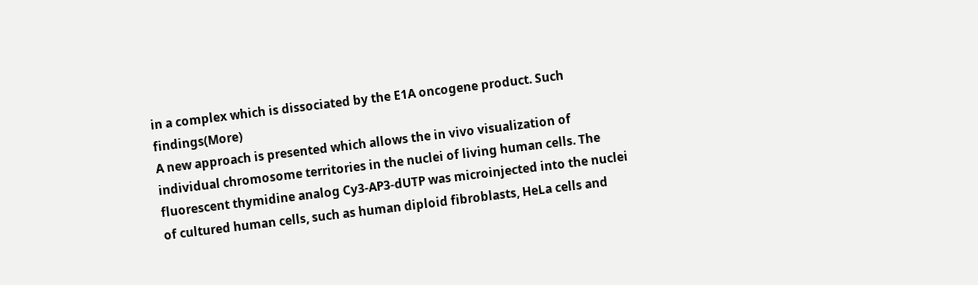in a complex which is dissociated by the E1A oncogene product. Such findings(More)
A new approach is presented which allows the in vivo visualization of individual chromosome territories in the nuclei of living human cells. The fluorescent thymidine analog Cy3-AP3-dUTP was microinjected into the nuclei of cultured human cells, such as human diploid fibroblasts, HeLa cells and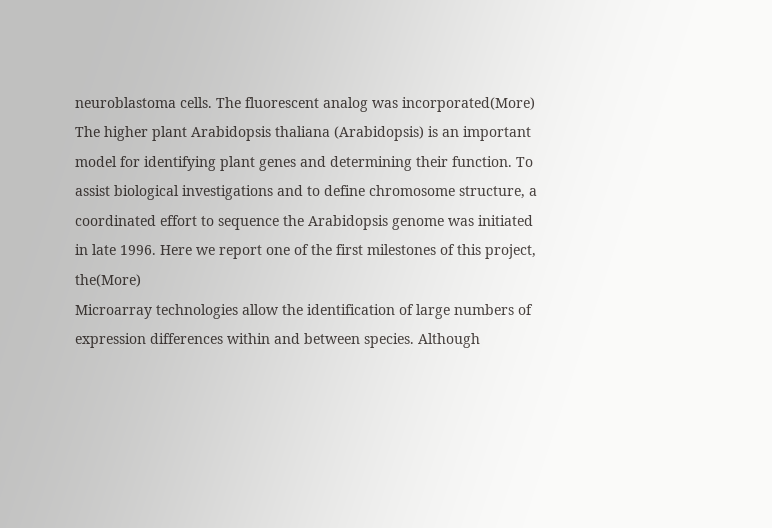neuroblastoma cells. The fluorescent analog was incorporated(More)
The higher plant Arabidopsis thaliana (Arabidopsis) is an important model for identifying plant genes and determining their function. To assist biological investigations and to define chromosome structure, a coordinated effort to sequence the Arabidopsis genome was initiated in late 1996. Here we report one of the first milestones of this project, the(More)
Microarray technologies allow the identification of large numbers of expression differences within and between species. Although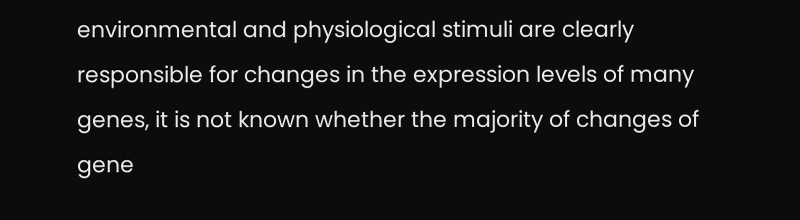environmental and physiological stimuli are clearly responsible for changes in the expression levels of many genes, it is not known whether the majority of changes of gene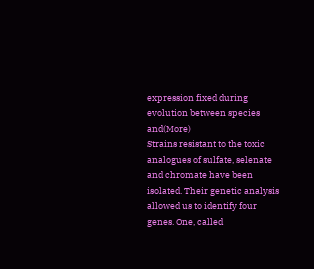expression fixed during evolution between species and(More)
Strains resistant to the toxic analogues of sulfate, selenate and chromate have been isolated. Their genetic analysis allowed us to identify four genes. One, called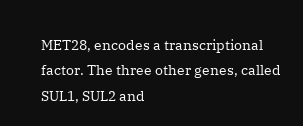MET28, encodes a transcriptional factor. The three other genes, called SUL1, SUL2 and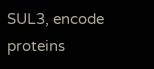SUL3, encode proteins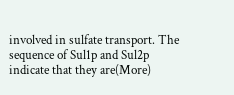involved in sulfate transport. The sequence of Sul1p and Sul2p indicate that they are(More)